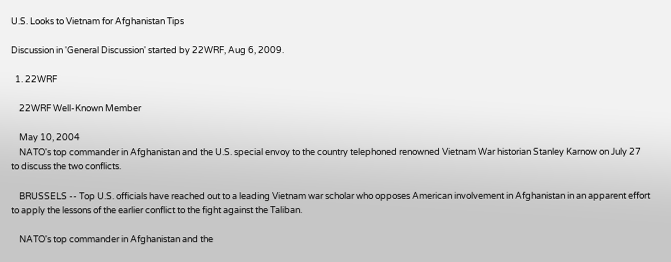U.S. Looks to Vietnam for Afghanistan Tips

Discussion in 'General Discussion' started by 22WRF, Aug 6, 2009.

  1. 22WRF

    22WRF Well-Known Member

    May 10, 2004
    NATO's top commander in Afghanistan and the U.S. special envoy to the country telephoned renowned Vietnam War historian Stanley Karnow on July 27 to discuss the two conflicts.

    BRUSSELS -- Top U.S. officials have reached out to a leading Vietnam war scholar who opposes American involvement in Afghanistan in an apparent effort to apply the lessons of the earlier conflict to the fight against the Taliban.

    NATO's top commander in Afghanistan and the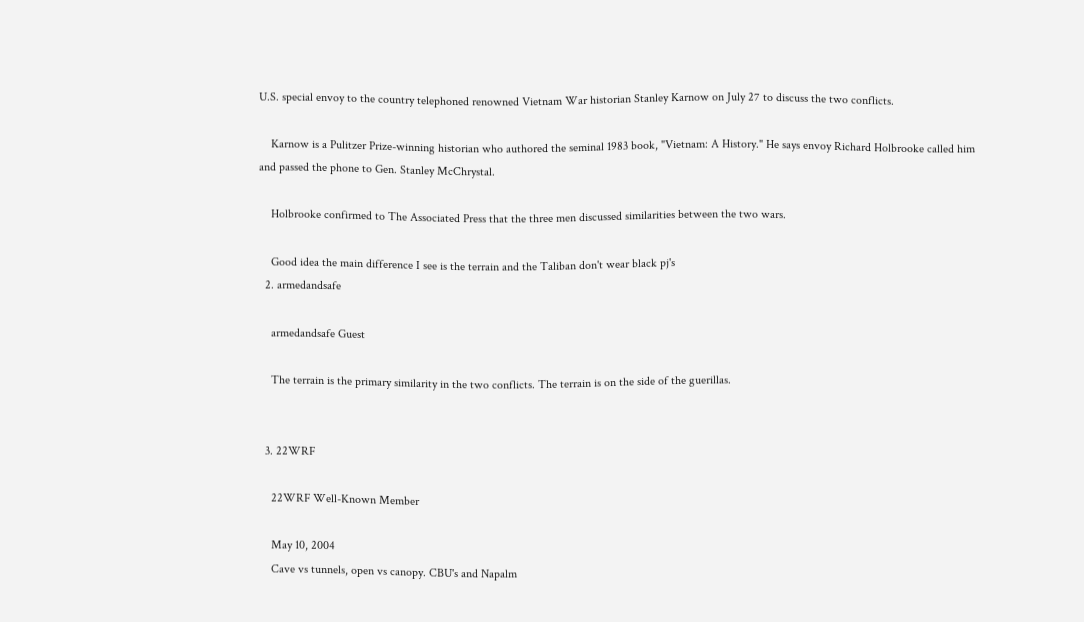U.S. special envoy to the country telephoned renowned Vietnam War historian Stanley Karnow on July 27 to discuss the two conflicts.

    Karnow is a Pulitzer Prize-winning historian who authored the seminal 1983 book, "Vietnam: A History." He says envoy Richard Holbrooke called him and passed the phone to Gen. Stanley McChrystal.

    Holbrooke confirmed to The Associated Press that the three men discussed similarities between the two wars.

    Good idea the main difference I see is the terrain and the Taliban don't wear black pj's
  2. armedandsafe

    armedandsafe Guest

    The terrain is the primary similarity in the two conflicts. The terrain is on the side of the guerillas.


  3. 22WRF

    22WRF Well-Known Member

    May 10, 2004
    Cave vs tunnels, open vs canopy. CBU's and Napalm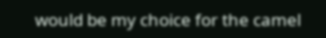would be my choice for the camel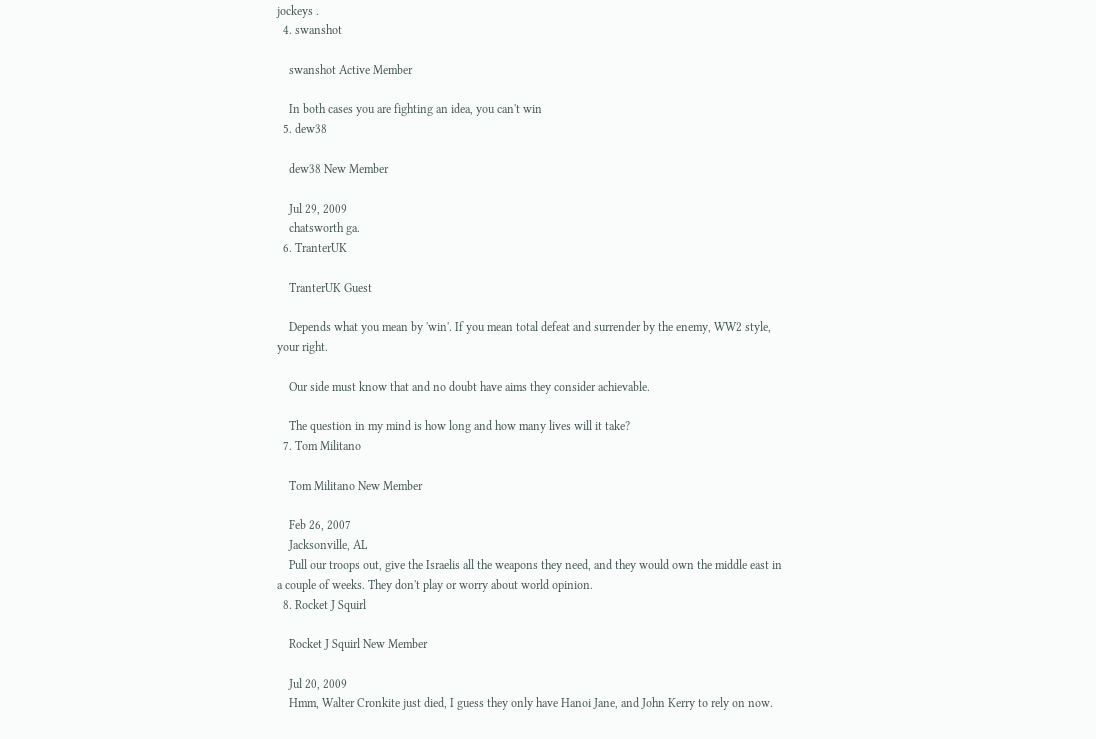jockeys .
  4. swanshot

    swanshot Active Member

    In both cases you are fighting an idea, you can't win
  5. dew38

    dew38 New Member

    Jul 29, 2009
    chatsworth ga.
  6. TranterUK

    TranterUK Guest

    Depends what you mean by 'win'. If you mean total defeat and surrender by the enemy, WW2 style, your right.

    Our side must know that and no doubt have aims they consider achievable.

    The question in my mind is how long and how many lives will it take?
  7. Tom Militano

    Tom Militano New Member

    Feb 26, 2007
    Jacksonville, AL
    Pull our troops out, give the Israelis all the weapons they need, and they would own the middle east in a couple of weeks. They don't play or worry about world opinion.
  8. Rocket J Squirl

    Rocket J Squirl New Member

    Jul 20, 2009
    Hmm, Walter Cronkite just died, I guess they only have Hanoi Jane, and John Kerry to rely on now.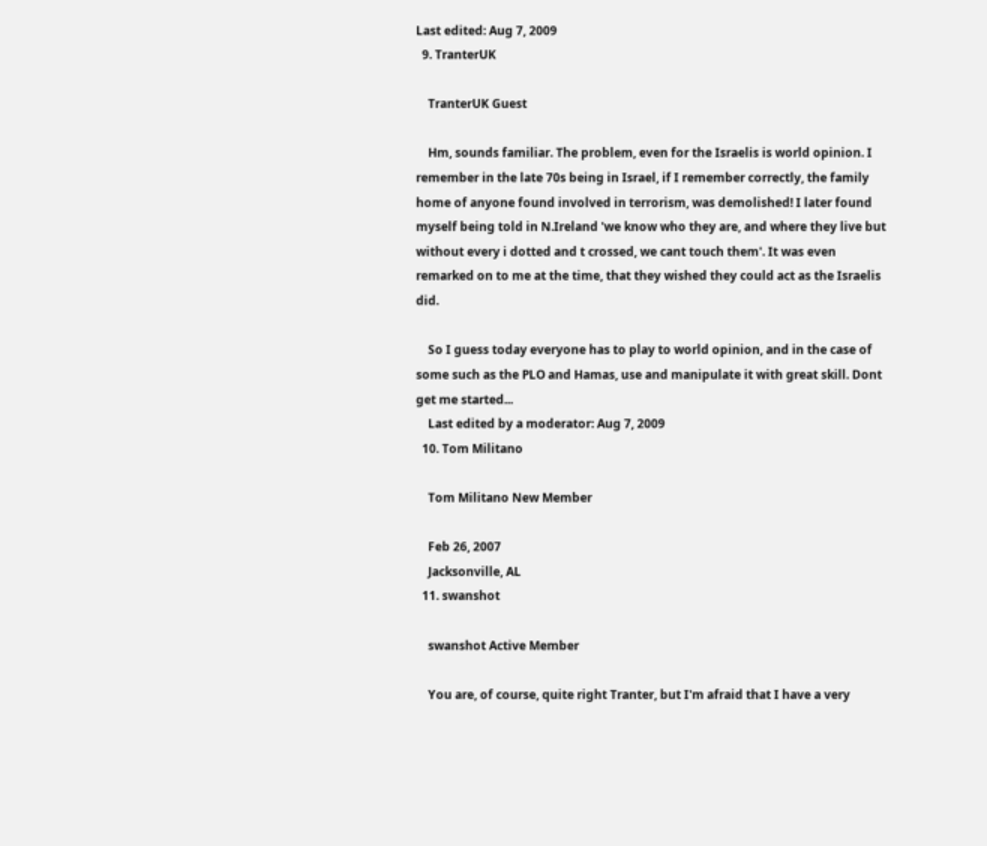Last edited: Aug 7, 2009
  9. TranterUK

    TranterUK Guest

    Hm, sounds familiar. The problem, even for the Israelis is world opinion. I remember in the late 70s being in Israel, if I remember correctly, the family home of anyone found involved in terrorism, was demolished! I later found myself being told in N.Ireland 'we know who they are, and where they live but without every i dotted and t crossed, we cant touch them'. It was even remarked on to me at the time, that they wished they could act as the Israelis did.

    So I guess today everyone has to play to world opinion, and in the case of some such as the PLO and Hamas, use and manipulate it with great skill. Dont get me started...
    Last edited by a moderator: Aug 7, 2009
  10. Tom Militano

    Tom Militano New Member

    Feb 26, 2007
    Jacksonville, AL
  11. swanshot

    swanshot Active Member

    You are, of course, quite right Tranter, but I'm afraid that I have a very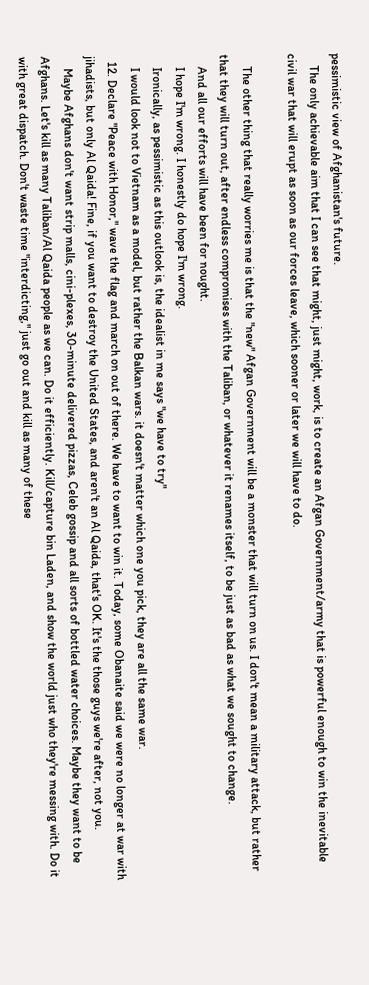pessimistic view of Afghanistan's future.
    The only achievable aim that I can see that might, just might, work, is to create an Afgan Government/army that is powerful enough to win the inevitable civil war that will erupt as soon as our forces leave, which sooner or later we will have to do.

    The other thing that really worries me is that the "new" Afgan Government will be a monster that will turn on us. I don't mean a military attack, but rather that they will turn out, after endless compromises with the Taliban, or whatever it renames itself, to be just as bad as what we sought to change.
    And all our efforts will have been for nought.
    I hope I'm wrong. I honestly do hope I'm wrong.
    Ironically, as pessimistic as this outlook is, the idealist in me says "we have to try"
    I would look not to Vietnam as a model, but rather the Balkan wars. it doesn't matter which one you pick, they are all the same war.
  12. Declare "Peace with Honor," wave the flag and march on out of there. We have to want to win it. Today, some Obanaite said we were no longer at war with jihadists, but only Al Qaida! Fine, if you want to destroy the United States, and aren't an Al Qaida, that's OK. It's the those guys we're after, not you.
    Maybe Afghans don't want strip malls, cini-plexes, 30-minute delivered pizzas, Celeb gossip and all sorts of bottled water choices. Maybe they want to be Afghans. Let's kill as many Taliban/Al Qaida people as we can. Do it efficiently. Kill/capture bin Laden, and show the world just who they're messing with. Do it with great dispatch. Don't waste time "interdicting," just go out and kill as many of these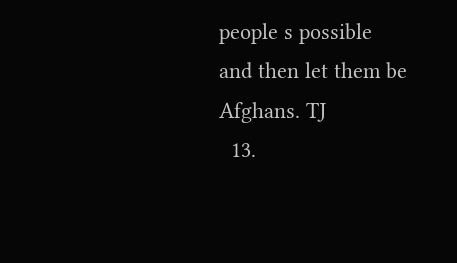people s possible and then let them be Afghans. TJ
  13.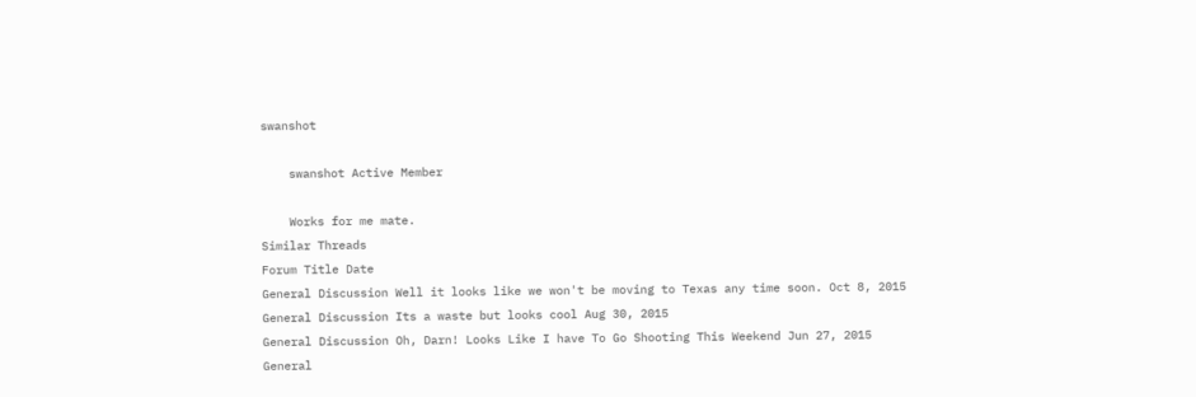swanshot

    swanshot Active Member

    Works for me mate.
Similar Threads
Forum Title Date
General Discussion Well it looks like we won't be moving to Texas any time soon. Oct 8, 2015
General Discussion Its a waste but looks cool Aug 30, 2015
General Discussion Oh, Darn! Looks Like I have To Go Shooting This Weekend Jun 27, 2015
General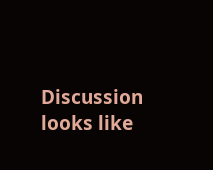Discussion looks like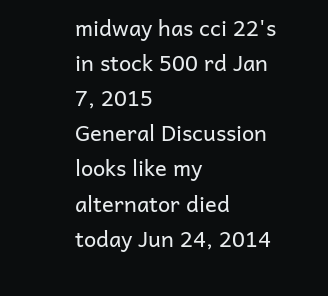midway has cci 22's in stock 500 rd Jan 7, 2015
General Discussion looks like my alternator died today Jun 24, 2014